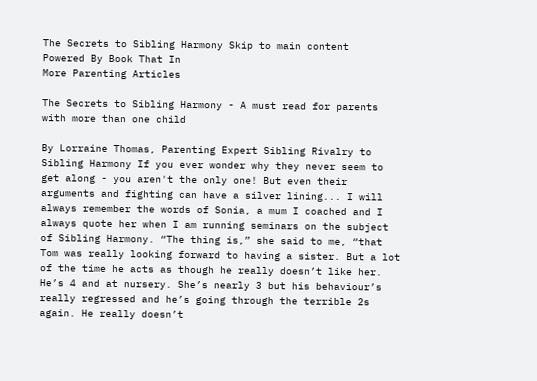The Secrets to Sibling Harmony Skip to main content
Powered By Book That In
More Parenting Articles

The Secrets to Sibling Harmony - A must read for parents with more than one child

By Lorraine Thomas, Parenting Expert Sibling Rivalry to Sibling Harmony If you ever wonder why they never seem to get along - you aren't the only one! But even their arguments and fighting can have a silver lining... I will always remember the words of Sonia, a mum I coached and I always quote her when I am running seminars on the subject of Sibling Harmony. “The thing is,” she said to me, “that Tom was really looking forward to having a sister. But a lot of the time he acts as though he really doesn’t like her.  He’s 4 and at nursery. She’s nearly 3 but his behaviour’s really regressed and he’s going through the terrible 2s again. He really doesn’t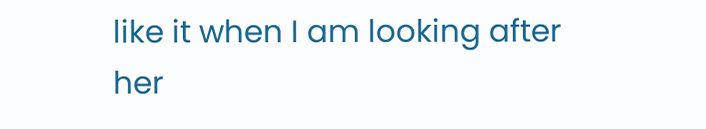like it when I am looking after her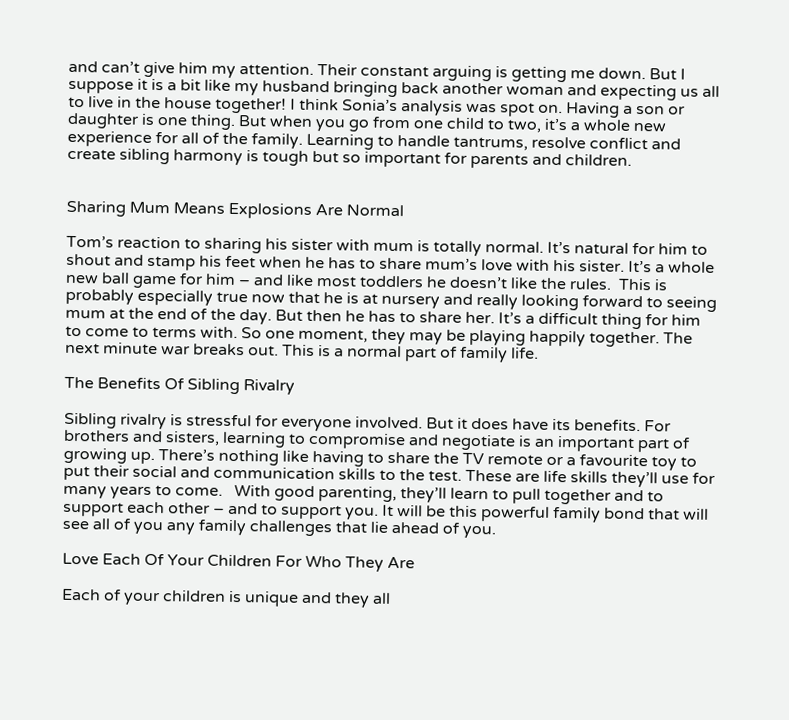and can’t give him my attention. Their constant arguing is getting me down. But I suppose it is a bit like my husband bringing back another woman and expecting us all to live in the house together! I think Sonia’s analysis was spot on. Having a son or daughter is one thing. But when you go from one child to two, it’s a whole new experience for all of the family. Learning to handle tantrums, resolve conflict and create sibling harmony is tough but so important for parents and children.


Sharing Mum Means Explosions Are Normal

Tom’s reaction to sharing his sister with mum is totally normal. It’s natural for him to shout and stamp his feet when he has to share mum’s love with his sister. It’s a whole new ball game for him – and like most toddlers he doesn’t like the rules.  This is probably especially true now that he is at nursery and really looking forward to seeing mum at the end of the day. But then he has to share her. It’s a difficult thing for him to come to terms with. So one moment, they may be playing happily together. The next minute war breaks out. This is a normal part of family life.

The Benefits Of Sibling Rivalry

Sibling rivalry is stressful for everyone involved. But it does have its benefits. For brothers and sisters, learning to compromise and negotiate is an important part of growing up. There’s nothing like having to share the TV remote or a favourite toy to put their social and communication skills to the test. These are life skills they’ll use for many years to come.   With good parenting, they’ll learn to pull together and to support each other – and to support you. It will be this powerful family bond that will see all of you any family challenges that lie ahead of you.

Love Each Of Your Children For Who They Are

Each of your children is unique and they all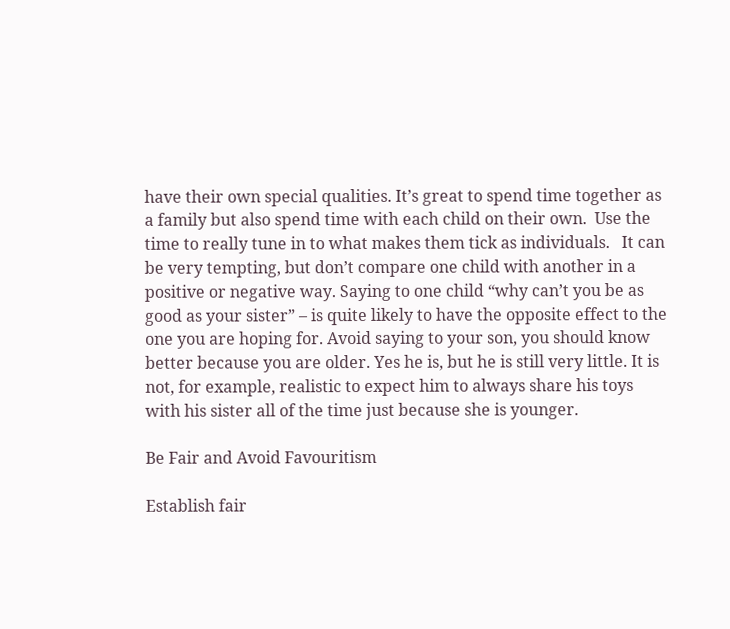have their own special qualities. It’s great to spend time together as a family but also spend time with each child on their own.  Use the time to really tune in to what makes them tick as individuals.   It can be very tempting, but don’t compare one child with another in a positive or negative way. Saying to one child “why can’t you be as good as your sister” – is quite likely to have the opposite effect to the one you are hoping for. Avoid saying to your son, you should know better because you are older. Yes he is, but he is still very little. It is not, for example, realistic to expect him to always share his toys with his sister all of the time just because she is younger.

Be Fair and Avoid Favouritism

Establish fair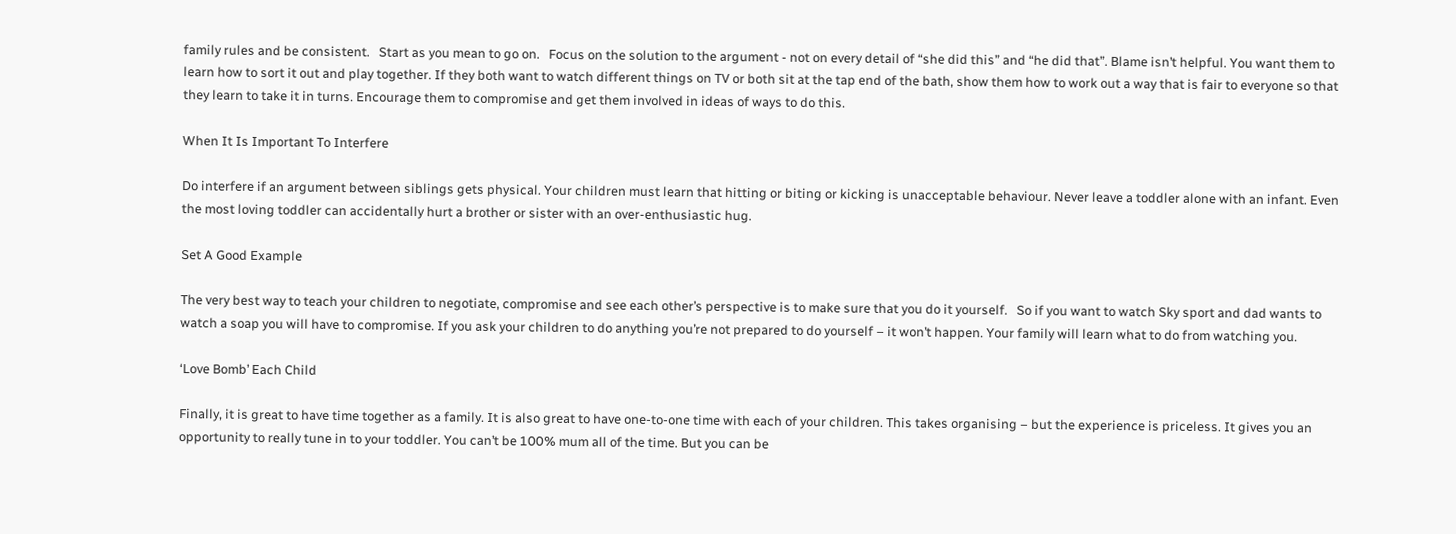family rules and be consistent.   Start as you mean to go on.   Focus on the solution to the argument - not on every detail of “she did this” and “he did that”. Blame isn’t helpful. You want them to learn how to sort it out and play together. If they both want to watch different things on TV or both sit at the tap end of the bath, show them how to work out a way that is fair to everyone so that they learn to take it in turns. Encourage them to compromise and get them involved in ideas of ways to do this.

When It Is Important To Interfere

Do interfere if an argument between siblings gets physical. Your children must learn that hitting or biting or kicking is unacceptable behaviour. Never leave a toddler alone with an infant. Even the most loving toddler can accidentally hurt a brother or sister with an over-enthusiastic hug.

Set A Good Example

The very best way to teach your children to negotiate, compromise and see each other’s perspective is to make sure that you do it yourself.   So if you want to watch Sky sport and dad wants to watch a soap you will have to compromise. If you ask your children to do anything you’re not prepared to do yourself – it won’t happen. Your family will learn what to do from watching you.

‘Love Bomb’ Each Child

Finally, it is great to have time together as a family. It is also great to have one-to-one time with each of your children. This takes organising – but the experience is priceless. It gives you an opportunity to really tune in to your toddler. You can’t be 100% mum all of the time. But you can be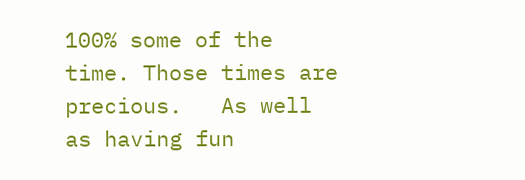100% some of the time. Those times are precious.   As well as having fun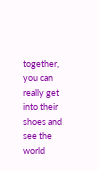together, you can really get into their shoes and see the world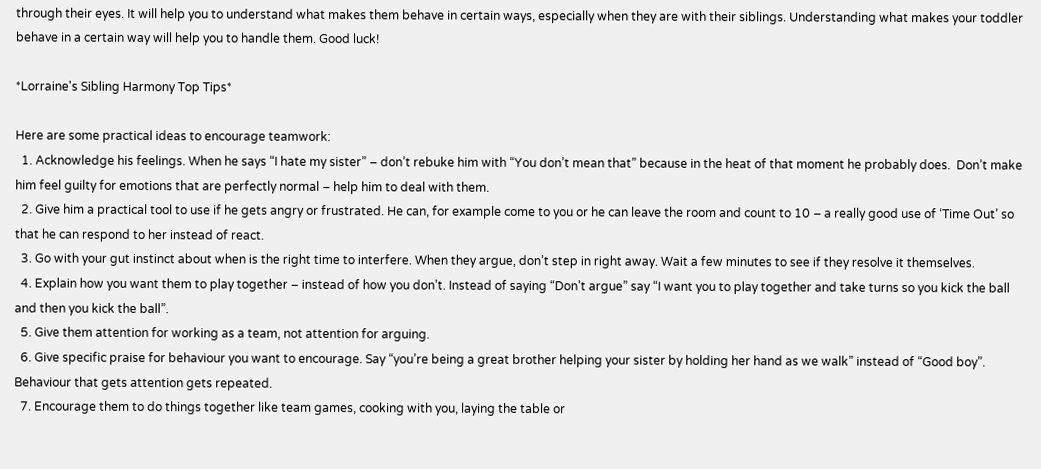through their eyes. It will help you to understand what makes them behave in certain ways, especially when they are with their siblings. Understanding what makes your toddler behave in a certain way will help you to handle them. Good luck!

*Lorraine's Sibling Harmony Top Tips*

Here are some practical ideas to encourage teamwork:
  1. Acknowledge his feelings. When he says “I hate my sister” – don’t rebuke him with “You don’t mean that” because in the heat of that moment he probably does.  Don’t make him feel guilty for emotions that are perfectly normal – help him to deal with them.
  2. Give him a practical tool to use if he gets angry or frustrated. He can, for example come to you or he can leave the room and count to 10 – a really good use of ‘Time Out’ so that he can respond to her instead of react.
  3. Go with your gut instinct about when is the right time to interfere. When they argue, don’t step in right away. Wait a few minutes to see if they resolve it themselves.
  4. Explain how you want them to play together – instead of how you don’t. Instead of saying “Don’t argue” say “I want you to play together and take turns so you kick the ball and then you kick the ball”.
  5. Give them attention for working as a team, not attention for arguing.
  6. Give specific praise for behaviour you want to encourage. Say “you’re being a great brother helping your sister by holding her hand as we walk” instead of “Good boy”. Behaviour that gets attention gets repeated.
  7. Encourage them to do things together like team games, cooking with you, laying the table or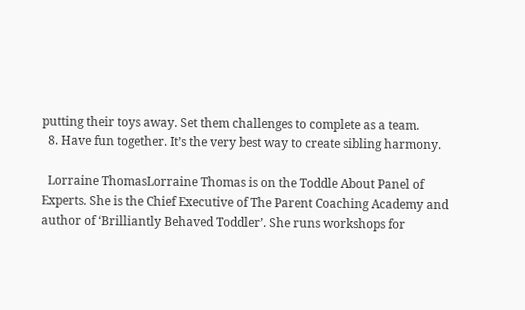putting their toys away. Set them challenges to complete as a team.
  8. Have fun together. It’s the very best way to create sibling harmony.

  Lorraine ThomasLorraine Thomas is on the Toddle About Panel of Experts. She is the Chief Executive of The Parent Coaching Academy and author of ‘Brilliantly Behaved Toddler’. She runs workshops for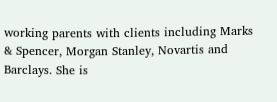working parents with clients including Marks & Spencer, Morgan Stanley, Novartis and Barclays. She is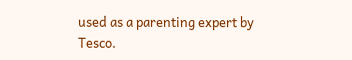used as a parenting expert by Tesco.